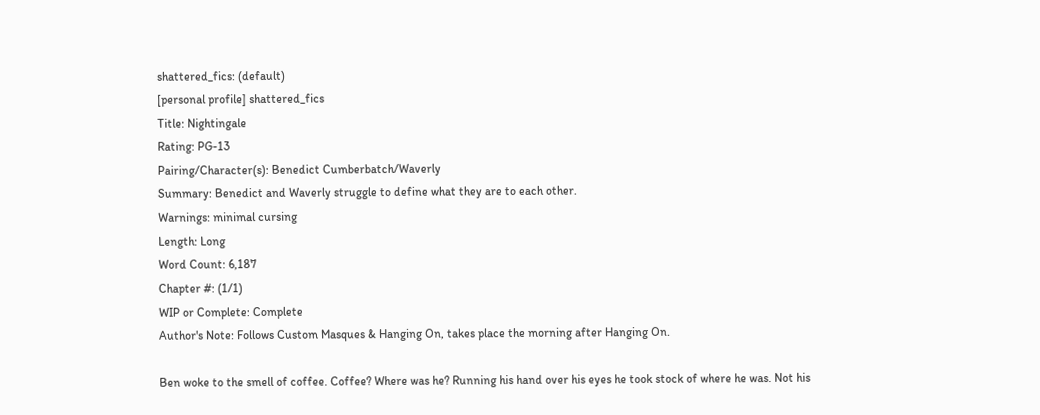shattered_fics: (default)
[personal profile] shattered_fics
Title: Nightingale
Rating: PG-13
Pairing/Character(s): Benedict Cumberbatch/Waverly
Summary: Benedict and Waverly struggle to define what they are to each other.
Warnings: minimal cursing
Length: Long
Word Count: 6,187
Chapter #: (1/1)
WIP or Complete: Complete
Author's Note: Follows Custom Masques & Hanging On, takes place the morning after Hanging On.

Ben woke to the smell of coffee. Coffee? Where was he? Running his hand over his eyes he took stock of where he was. Not his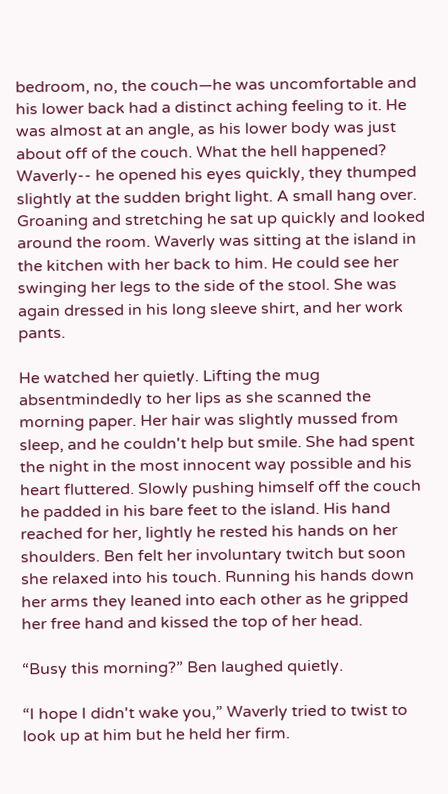bedroom, no, the couch—he was uncomfortable and his lower back had a distinct aching feeling to it. He was almost at an angle, as his lower body was just about off of the couch. What the hell happened? Waverly-- he opened his eyes quickly, they thumped slightly at the sudden bright light. A small hang over. Groaning and stretching he sat up quickly and looked around the room. Waverly was sitting at the island in the kitchen with her back to him. He could see her swinging her legs to the side of the stool. She was again dressed in his long sleeve shirt, and her work pants.

He watched her quietly. Lifting the mug absentmindedly to her lips as she scanned the morning paper. Her hair was slightly mussed from sleep, and he couldn't help but smile. She had spent the night in the most innocent way possible and his heart fluttered. Slowly pushing himself off the couch he padded in his bare feet to the island. His hand reached for her, lightly he rested his hands on her shoulders. Ben felt her involuntary twitch but soon she relaxed into his touch. Running his hands down her arms they leaned into each other as he gripped her free hand and kissed the top of her head.

“Busy this morning?” Ben laughed quietly.

“I hope I didn't wake you,” Waverly tried to twist to look up at him but he held her firm.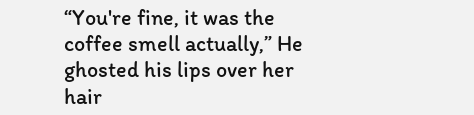“You're fine, it was the coffee smell actually,” He ghosted his lips over her hair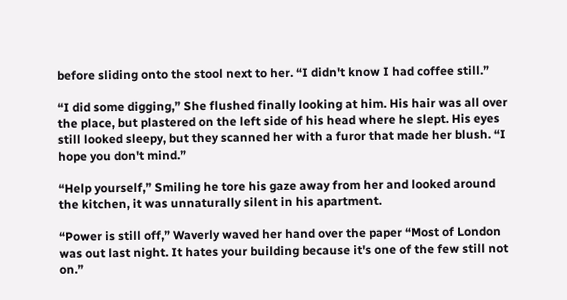before sliding onto the stool next to her. “I didn't know I had coffee still.”

“I did some digging,” She flushed finally looking at him. His hair was all over the place, but plastered on the left side of his head where he slept. His eyes still looked sleepy, but they scanned her with a furor that made her blush. “I hope you don't mind.”

“Help yourself,” Smiling he tore his gaze away from her and looked around the kitchen, it was unnaturally silent in his apartment.

“Power is still off,” Waverly waved her hand over the paper “Most of London was out last night. It hates your building because it's one of the few still not on.”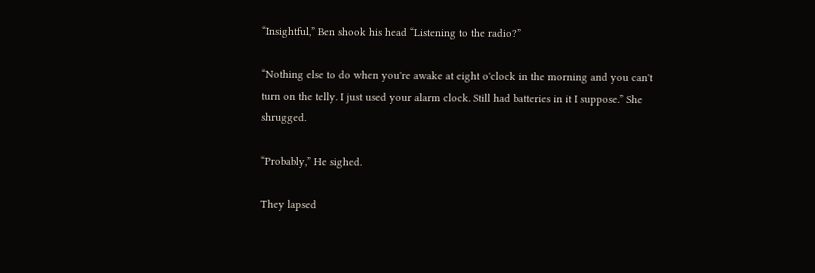“Insightful,” Ben shook his head “Listening to the radio?”

“Nothing else to do when you're awake at eight o'clock in the morning and you can't turn on the telly. I just used your alarm clock. Still had batteries in it I suppose.” She shrugged.

“Probably,” He sighed.

They lapsed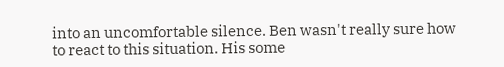into an uncomfortable silence. Ben wasn't really sure how to react to this situation. His some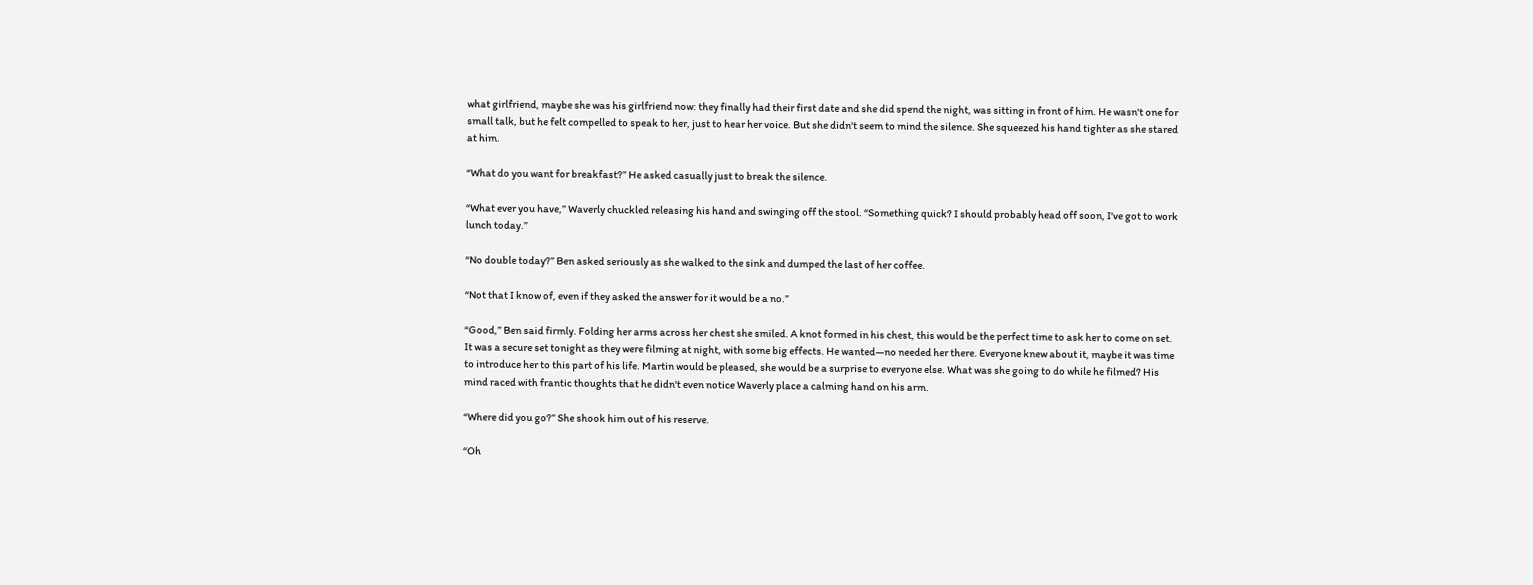what girlfriend, maybe she was his girlfriend now: they finally had their first date and she did spend the night, was sitting in front of him. He wasn't one for small talk, but he felt compelled to speak to her, just to hear her voice. But she didn't seem to mind the silence. She squeezed his hand tighter as she stared at him.

“What do you want for breakfast?” He asked casually just to break the silence.

“What ever you have,” Waverly chuckled releasing his hand and swinging off the stool. “Something quick? I should probably head off soon, I've got to work lunch today.”

“No double today?” Ben asked seriously as she walked to the sink and dumped the last of her coffee.

“Not that I know of, even if they asked the answer for it would be a no.”

“Good,” Ben said firmly. Folding her arms across her chest she smiled. A knot formed in his chest, this would be the perfect time to ask her to come on set. It was a secure set tonight as they were filming at night, with some big effects. He wanted—no needed her there. Everyone knew about it, maybe it was time to introduce her to this part of his life. Martin would be pleased, she would be a surprise to everyone else. What was she going to do while he filmed? His mind raced with frantic thoughts that he didn't even notice Waverly place a calming hand on his arm.

“Where did you go?” She shook him out of his reserve.

“Oh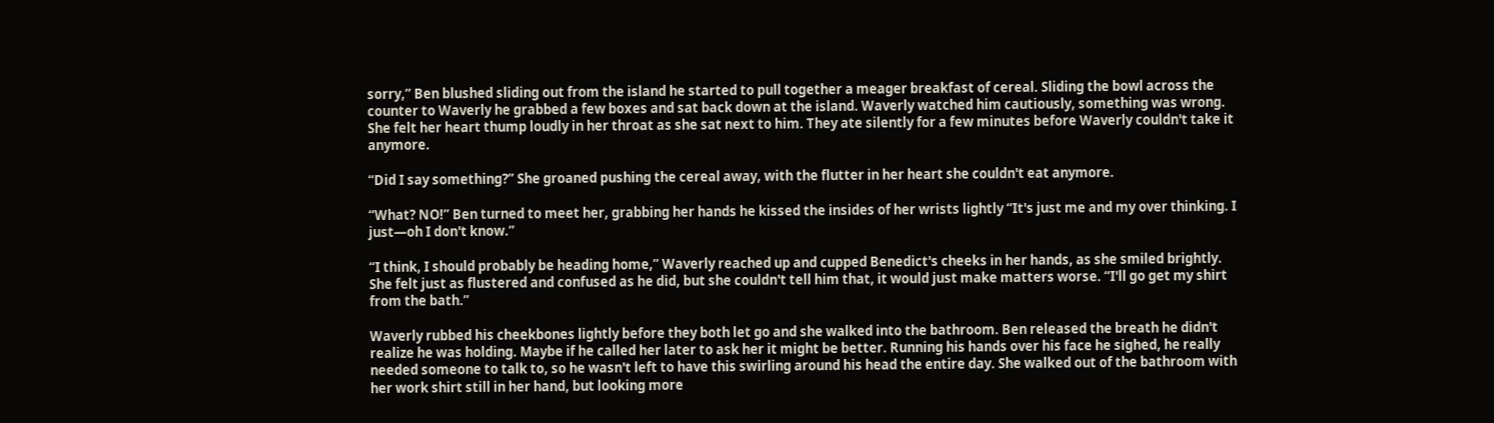sorry,” Ben blushed sliding out from the island he started to pull together a meager breakfast of cereal. Sliding the bowl across the counter to Waverly he grabbed a few boxes and sat back down at the island. Waverly watched him cautiously, something was wrong. She felt her heart thump loudly in her throat as she sat next to him. They ate silently for a few minutes before Waverly couldn't take it anymore.

“Did I say something?” She groaned pushing the cereal away, with the flutter in her heart she couldn't eat anymore.

“What? NO!” Ben turned to meet her, grabbing her hands he kissed the insides of her wrists lightly “It's just me and my over thinking. I just—oh I don't know.”

“I think, I should probably be heading home,” Waverly reached up and cupped Benedict's cheeks in her hands, as she smiled brightly. She felt just as flustered and confused as he did, but she couldn't tell him that, it would just make matters worse. “I'll go get my shirt from the bath.”

Waverly rubbed his cheekbones lightly before they both let go and she walked into the bathroom. Ben released the breath he didn't realize he was holding. Maybe if he called her later to ask her it might be better. Running his hands over his face he sighed, he really needed someone to talk to, so he wasn't left to have this swirling around his head the entire day. She walked out of the bathroom with her work shirt still in her hand, but looking more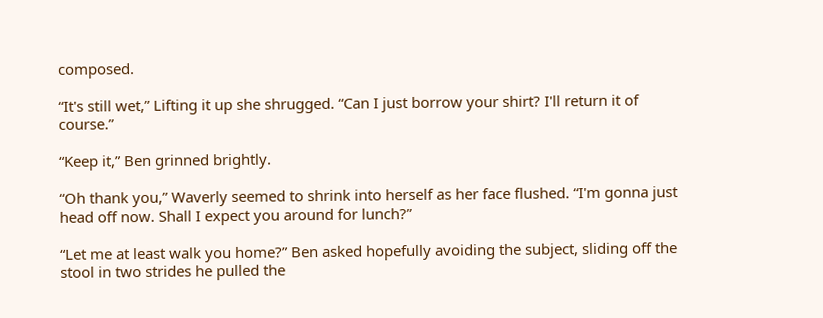composed.

“It's still wet,” Lifting it up she shrugged. “Can I just borrow your shirt? I'll return it of course.”

“Keep it,” Ben grinned brightly.

“Oh thank you,” Waverly seemed to shrink into herself as her face flushed. “I'm gonna just head off now. Shall I expect you around for lunch?”

“Let me at least walk you home?” Ben asked hopefully avoiding the subject, sliding off the stool in two strides he pulled the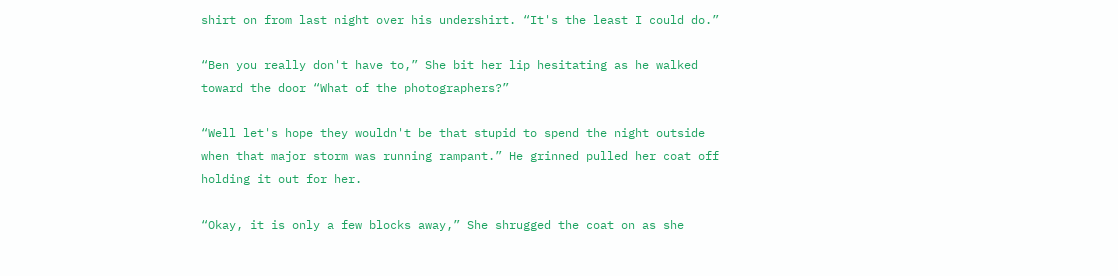shirt on from last night over his undershirt. “It's the least I could do.”

“Ben you really don't have to,” She bit her lip hesitating as he walked toward the door “What of the photographers?”

“Well let's hope they wouldn't be that stupid to spend the night outside when that major storm was running rampant.” He grinned pulled her coat off holding it out for her.

“Okay, it is only a few blocks away,” She shrugged the coat on as she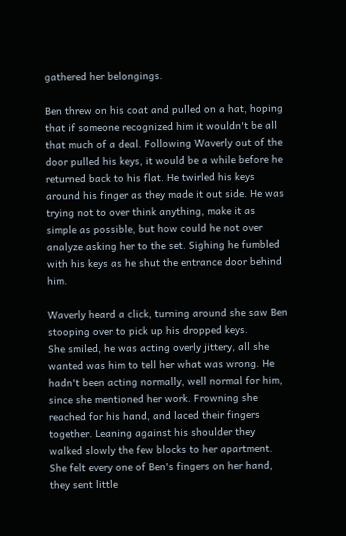gathered her belongings.

Ben threw on his coat and pulled on a hat, hoping that if someone recognized him it wouldn't be all that much of a deal. Following Waverly out of the door pulled his keys, it would be a while before he returned back to his flat. He twirled his keys around his finger as they made it out side. He was trying not to over think anything, make it as simple as possible, but how could he not over analyze asking her to the set. Sighing he fumbled with his keys as he shut the entrance door behind him.

Waverly heard a click, turning around she saw Ben stooping over to pick up his dropped keys.
She smiled, he was acting overly jittery, all she wanted was him to tell her what was wrong. He hadn't been acting normally, well normal for him, since she mentioned her work. Frowning she reached for his hand, and laced their fingers together. Leaning against his shoulder they walked slowly the few blocks to her apartment. She felt every one of Ben's fingers on her hand, they sent little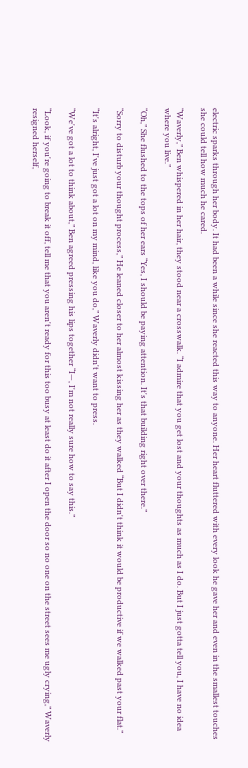electric sparks through her body. It had been a while since she reacted this way to anyone. Her heart fluttered with every look he gave her and even in the smallest touches she could tell how much he cared.

“Waverly,” Ben whispered in her hair, they stood near a crosswalk. “I admire that you get lost and your thoughts as much as I do. But I just gotta tell you, I have no idea where you live.”

“Oh,” She flushed to the tops of her ears “Yes, I should be paying attention. It's that building right over there.”

“Sorry to disturb your thought process,” He leaned closer to her almost kissing her as they walked “But I didn't think it would be productive if we walked past your flat.”

“It's alright, I've just got a lot on my mind, like you do,” Waverly didn't want to press.

“We've got a lot to think about,” Ben agreed pressing his lips together “I—, I'm not really sure how to say this.”

“Look, if you're going to break it off, tell me that you aren't ready for this too busy at least do it after I open the door so no one on the street sees me ugly crying,” Waverly resigned herself,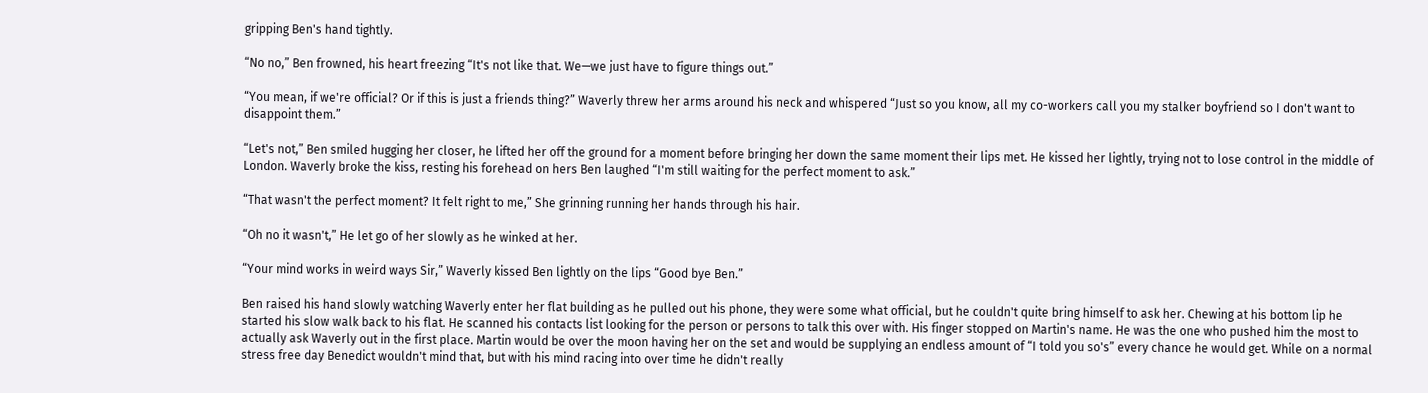gripping Ben's hand tightly.

“No no,” Ben frowned, his heart freezing “It's not like that. We—we just have to figure things out.”

“You mean, if we're official? Or if this is just a friends thing?” Waverly threw her arms around his neck and whispered “Just so you know, all my co-workers call you my stalker boyfriend so I don't want to disappoint them.”

“Let's not,” Ben smiled hugging her closer, he lifted her off the ground for a moment before bringing her down the same moment their lips met. He kissed her lightly, trying not to lose control in the middle of London. Waverly broke the kiss, resting his forehead on hers Ben laughed “I'm still waiting for the perfect moment to ask.”

“That wasn't the perfect moment? It felt right to me,” She grinning running her hands through his hair.

“Oh no it wasn't,” He let go of her slowly as he winked at her.

“Your mind works in weird ways Sir,” Waverly kissed Ben lightly on the lips “Good bye Ben.”

Ben raised his hand slowly watching Waverly enter her flat building as he pulled out his phone, they were some what official, but he couldn't quite bring himself to ask her. Chewing at his bottom lip he started his slow walk back to his flat. He scanned his contacts list looking for the person or persons to talk this over with. His finger stopped on Martin's name. He was the one who pushed him the most to actually ask Waverly out in the first place. Martin would be over the moon having her on the set and would be supplying an endless amount of “I told you so's” every chance he would get. While on a normal stress free day Benedict wouldn't mind that, but with his mind racing into over time he didn't really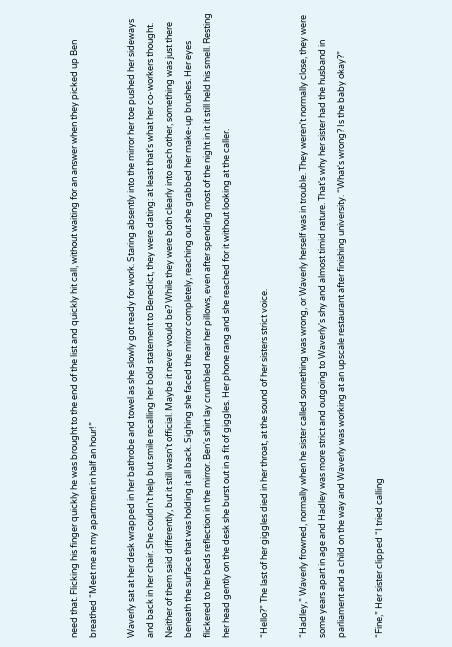need that. Flicking his finger quickly he was brought to the end of the list and quickly hit call, without waiting for an answer when they picked up Ben breathed “Meet me at my apartment in half an hour!”

Waverly sat at her desk wrapped in her bathrobe and towel as she slowly got ready for work. Staring absently into the mirror her toe pushed her sideways and back in her chair. She couldn't help but smile recalling her bold statement to Benedict, they were dating: at least that's what her co-workers thought. Neither of them said differently, but it still wasn't official. Maybe it never would be? While they were both clearly into each other, something was just there beneath the surface that was holding it all back. Sighing she faced the mirror completely, reaching out she grabbed her make-up brushes. Her eyes flickered to her beds reflection in the mirror. Ben's shirt lay crumbled near her pillows, even after spending most of the night in it it still held his smell. Resting her head gently on the desk she burst out in a fit of giggles. Her phone rang and she reached for it without looking at the caller.

“Hello?” The last of her giggles died in her throat, at the sound of her sisters strict voice.

“Hadley,” Waverly frowned, normally when he sister called something was wrong, or Waverly herself was in trouble. They weren't normally close, they were some years apart in age and Hadley was more strict and outgoing to Waverly's shy and almost timid nature. That's why her sister had the husband in parliament and a child on the way and Waverly was working at an upscale restaurant after finishing university. “What's wrong? Is the baby okay?”

“Fine,” Her sister clipped “I tried calling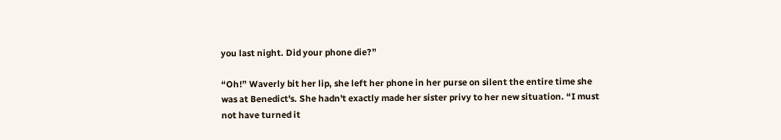you last night. Did your phone die?”

“Oh!” Waverly bit her lip, she left her phone in her purse on silent the entire time she was at Benedict's. She hadn't exactly made her sister privy to her new situation. “I must not have turned it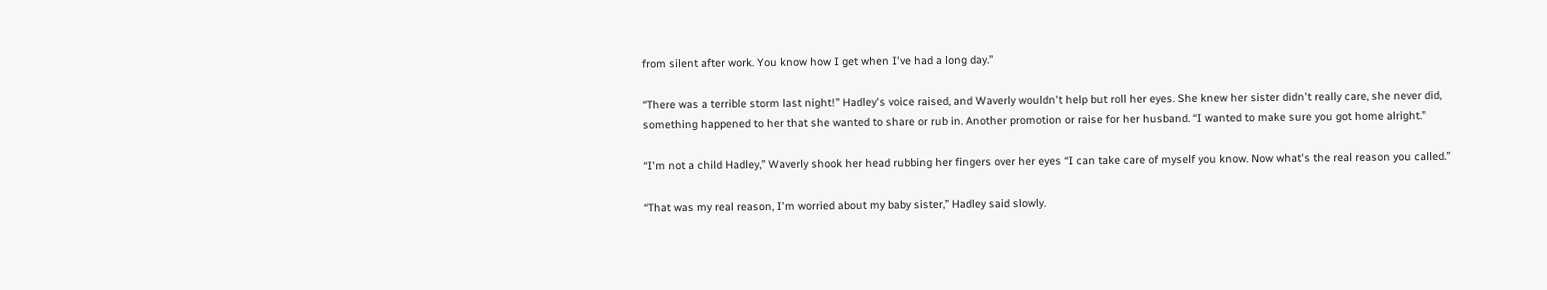from silent after work. You know how I get when I've had a long day.”

“There was a terrible storm last night!” Hadley's voice raised, and Waverly wouldn't help but roll her eyes. She knew her sister didn't really care, she never did, something happened to her that she wanted to share or rub in. Another promotion or raise for her husband. “I wanted to make sure you got home alright.”

“I'm not a child Hadley,” Waverly shook her head rubbing her fingers over her eyes “I can take care of myself you know. Now what's the real reason you called.”

“That was my real reason, I'm worried about my baby sister,” Hadley said slowly.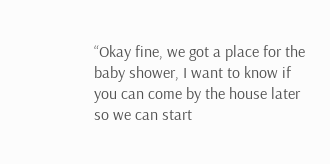“Okay fine, we got a place for the baby shower, I want to know if you can come by the house later so we can start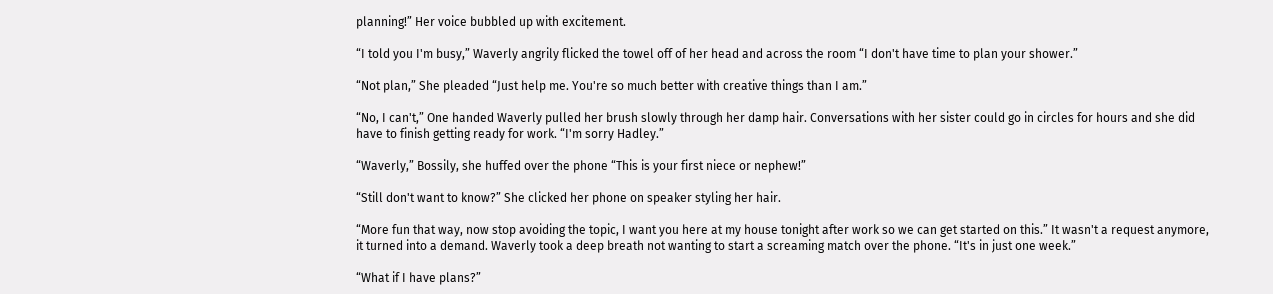planning!” Her voice bubbled up with excitement.

“I told you I'm busy,” Waverly angrily flicked the towel off of her head and across the room “I don't have time to plan your shower.”

“Not plan,” She pleaded “Just help me. You're so much better with creative things than I am.”

“No, I can't,” One handed Waverly pulled her brush slowly through her damp hair. Conversations with her sister could go in circles for hours and she did have to finish getting ready for work. “I'm sorry Hadley.”

“Waverly,” Bossily, she huffed over the phone “This is your first niece or nephew!”

“Still don't want to know?” She clicked her phone on speaker styling her hair.

“More fun that way, now stop avoiding the topic, I want you here at my house tonight after work so we can get started on this.” It wasn't a request anymore, it turned into a demand. Waverly took a deep breath not wanting to start a screaming match over the phone. “It's in just one week.”

“What if I have plans?”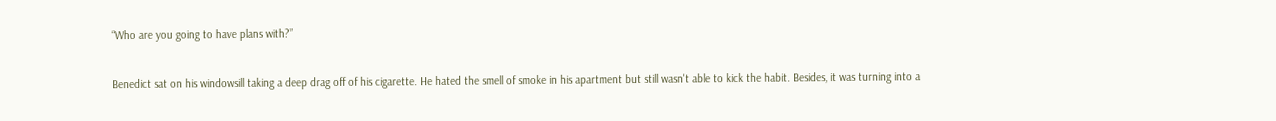“Who are you going to have plans with?”

Benedict sat on his windowsill taking a deep drag off of his cigarette. He hated the smell of smoke in his apartment but still wasn't able to kick the habit. Besides, it was turning into a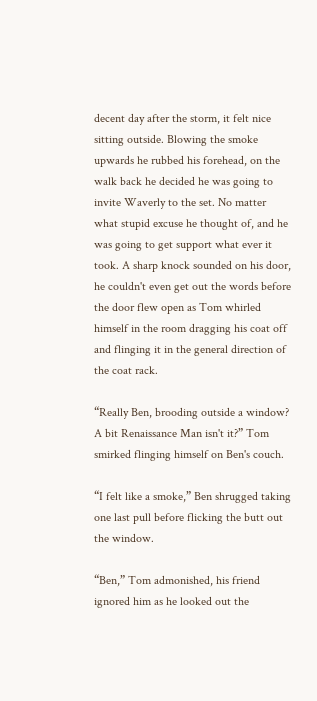decent day after the storm, it felt nice sitting outside. Blowing the smoke upwards he rubbed his forehead, on the walk back he decided he was going to invite Waverly to the set. No matter what stupid excuse he thought of, and he was going to get support what ever it took. A sharp knock sounded on his door, he couldn't even get out the words before the door flew open as Tom whirled himself in the room dragging his coat off and flinging it in the general direction of the coat rack.

“Really Ben, brooding outside a window? A bit Renaissance Man isn't it?” Tom smirked flinging himself on Ben's couch.

“I felt like a smoke,” Ben shrugged taking one last pull before flicking the butt out the window.

“Ben,” Tom admonished, his friend ignored him as he looked out the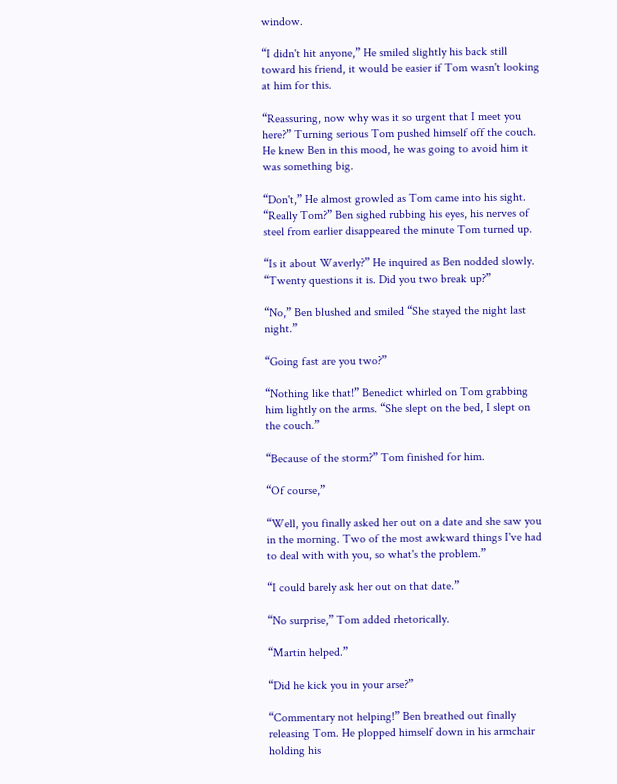window.

“I didn't hit anyone,” He smiled slightly his back still toward his friend, it would be easier if Tom wasn't looking at him for this.

“Reassuring, now why was it so urgent that I meet you here?” Turning serious Tom pushed himself off the couch. He knew Ben in this mood, he was going to avoid him it was something big.

“Don't,” He almost growled as Tom came into his sight. “Really Tom?” Ben sighed rubbing his eyes, his nerves of steel from earlier disappeared the minute Tom turned up.

“Is it about Waverly?” He inquired as Ben nodded slowly. “Twenty questions it is. Did you two break up?”

“No,” Ben blushed and smiled “She stayed the night last night.”

“Going fast are you two?”

“Nothing like that!” Benedict whirled on Tom grabbing him lightly on the arms. “She slept on the bed, I slept on the couch.”

“Because of the storm?” Tom finished for him.

“Of course,”

“Well, you finally asked her out on a date and she saw you in the morning. Two of the most awkward things I've had to deal with with you, so what's the problem.”

“I could barely ask her out on that date.”

“No surprise,” Tom added rhetorically.

“Martin helped.”

“Did he kick you in your arse?”

“Commentary not helping!” Ben breathed out finally releasing Tom. He plopped himself down in his armchair holding his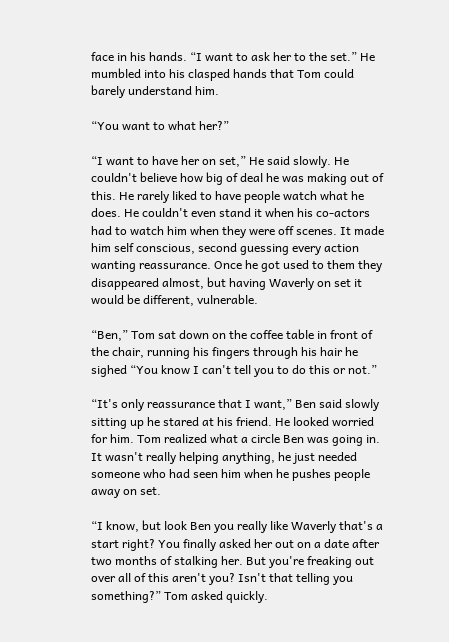face in his hands. “I want to ask her to the set.” He mumbled into his clasped hands that Tom could barely understand him.

“You want to what her?”

“I want to have her on set,” He said slowly. He couldn't believe how big of deal he was making out of this. He rarely liked to have people watch what he does. He couldn't even stand it when his co-actors had to watch him when they were off scenes. It made him self conscious, second guessing every action wanting reassurance. Once he got used to them they disappeared almost, but having Waverly on set it would be different, vulnerable.

“Ben,” Tom sat down on the coffee table in front of the chair, running his fingers through his hair he sighed “You know I can't tell you to do this or not.”

“It's only reassurance that I want,” Ben said slowly sitting up he stared at his friend. He looked worried for him. Tom realized what a circle Ben was going in. It wasn't really helping anything, he just needed someone who had seen him when he pushes people away on set.

“I know, but look Ben you really like Waverly that's a start right? You finally asked her out on a date after two months of stalking her. But you're freaking out over all of this aren't you? Isn't that telling you something?” Tom asked quickly.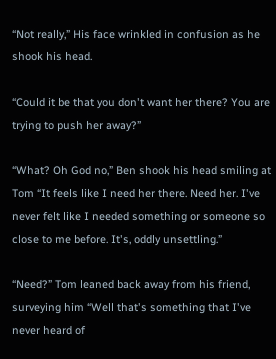“Not really,” His face wrinkled in confusion as he shook his head.

“Could it be that you don't want her there? You are trying to push her away?”

“What? Oh God no,” Ben shook his head smiling at Tom “It feels like I need her there. Need her. I've never felt like I needed something or someone so close to me before. It's, oddly unsettling.”

“Need?” Tom leaned back away from his friend, surveying him “Well that's something that I've never heard of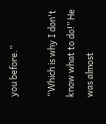you before.”

“Which is why I don't know what to do!” He was almost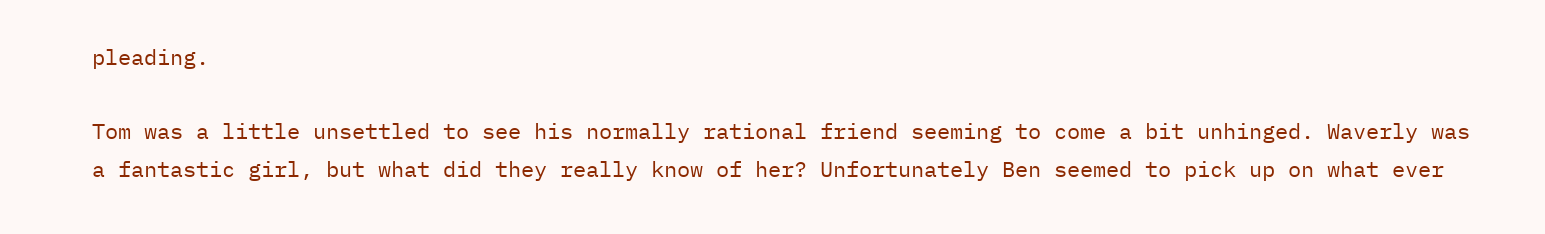pleading.

Tom was a little unsettled to see his normally rational friend seeming to come a bit unhinged. Waverly was a fantastic girl, but what did they really know of her? Unfortunately Ben seemed to pick up on what ever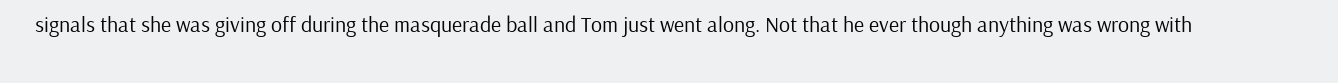signals that she was giving off during the masquerade ball and Tom just went along. Not that he ever though anything was wrong with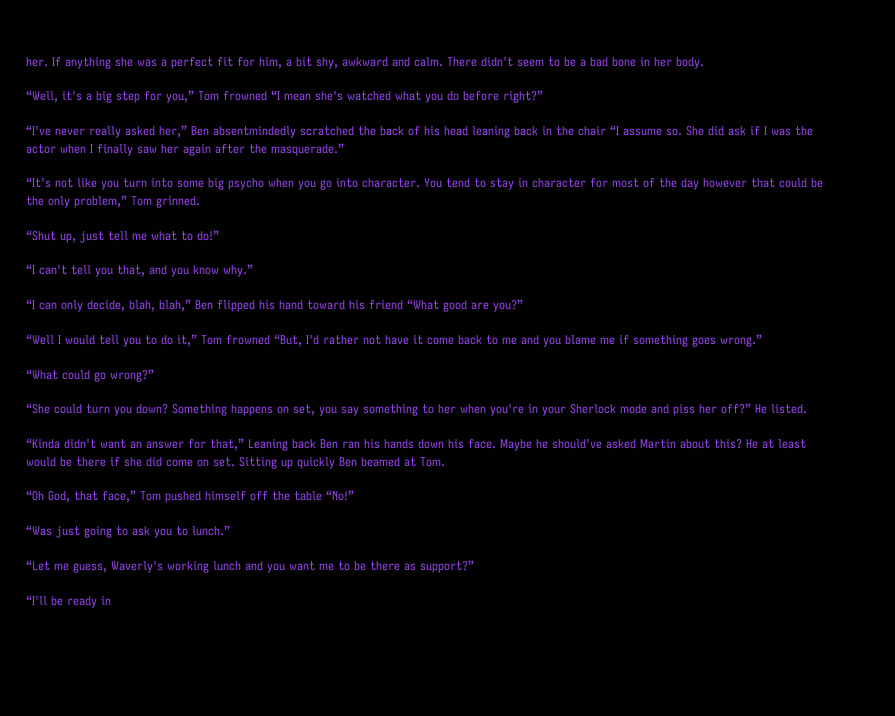her. If anything she was a perfect fit for him, a bit shy, awkward and calm. There didn't seem to be a bad bone in her body.

“Well, it's a big step for you,” Tom frowned “I mean she's watched what you do before right?”

“I've never really asked her,” Ben absentmindedly scratched the back of his head leaning back in the chair “I assume so. She did ask if I was the actor when I finally saw her again after the masquerade.”

“It's not like you turn into some big psycho when you go into character. You tend to stay in character for most of the day however that could be the only problem,” Tom grinned.

“Shut up, just tell me what to do!”

“I can't tell you that, and you know why.”

“I can only decide, blah, blah,” Ben flipped his hand toward his friend “What good are you?”

“Well I would tell you to do it,” Tom frowned “But, I'd rather not have it come back to me and you blame me if something goes wrong.”

“What could go wrong?”

“She could turn you down? Something happens on set, you say something to her when you're in your Sherlock mode and piss her off?” He listed.

“Kinda didn't want an answer for that,” Leaning back Ben ran his hands down his face. Maybe he should've asked Martin about this? He at least would be there if she did come on set. Sitting up quickly Ben beamed at Tom.

“Oh God, that face,” Tom pushed himself off the table “No!”

“Was just going to ask you to lunch.”

“Let me guess, Waverly's working lunch and you want me to be there as support?”

“I'll be ready in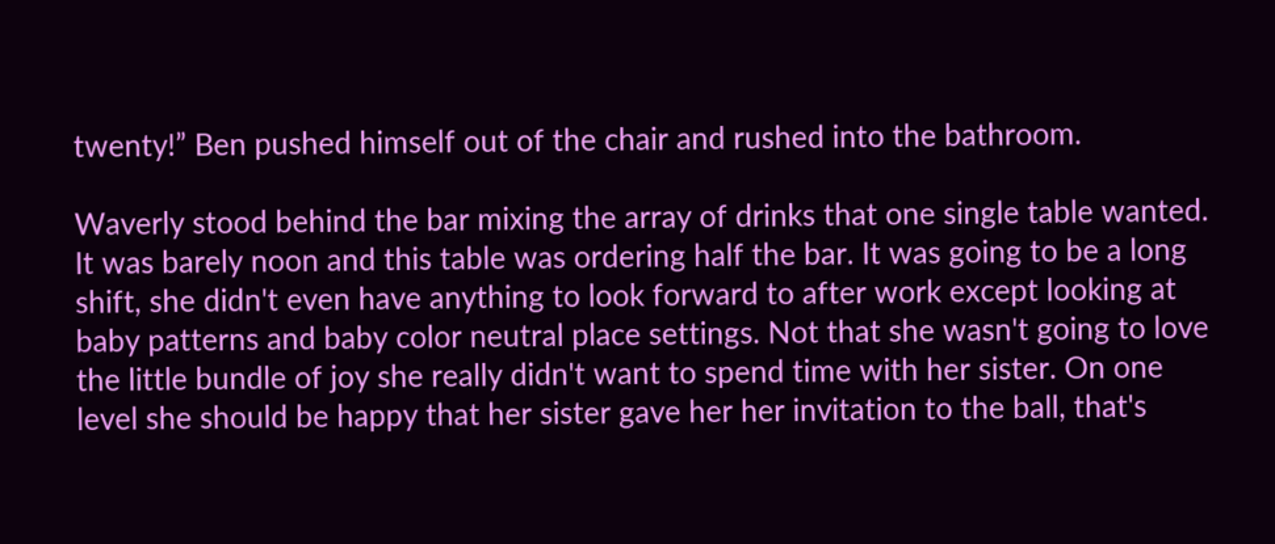twenty!” Ben pushed himself out of the chair and rushed into the bathroom.

Waverly stood behind the bar mixing the array of drinks that one single table wanted. It was barely noon and this table was ordering half the bar. It was going to be a long shift, she didn't even have anything to look forward to after work except looking at baby patterns and baby color neutral place settings. Not that she wasn't going to love the little bundle of joy she really didn't want to spend time with her sister. On one level she should be happy that her sister gave her her invitation to the ball, that's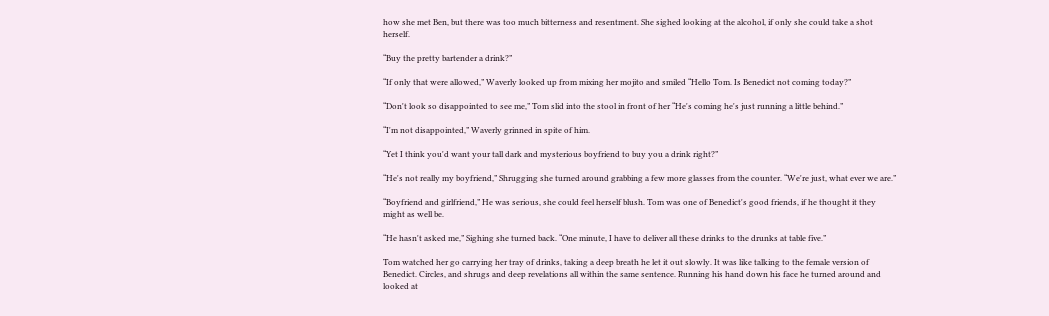how she met Ben, but there was too much bitterness and resentment. She sighed looking at the alcohol, if only she could take a shot herself.

“Buy the pretty bartender a drink?”

“If only that were allowed,” Waverly looked up from mixing her mojito and smiled “Hello Tom. Is Benedict not coming today?”

“Don't look so disappointed to see me,” Tom slid into the stool in front of her “He's coming he's just running a little behind.”

“I'm not disappointed,” Waverly grinned in spite of him.

“Yet I think you'd want your tall dark and mysterious boyfriend to buy you a drink right?”

“He's not really my boyfriend,” Shrugging she turned around grabbing a few more glasses from the counter. “We're just, what ever we are.”

“Boyfriend and girlfriend,” He was serious, she could feel herself blush. Tom was one of Benedict's good friends, if he thought it they might as well be.

“He hasn't asked me,” Sighing she turned back. “One minute, I have to deliver all these drinks to the drunks at table five.”

Tom watched her go carrying her tray of drinks, taking a deep breath he let it out slowly. It was like talking to the female version of Benedict. Circles, and shrugs and deep revelations all within the same sentence. Running his hand down his face he turned around and looked at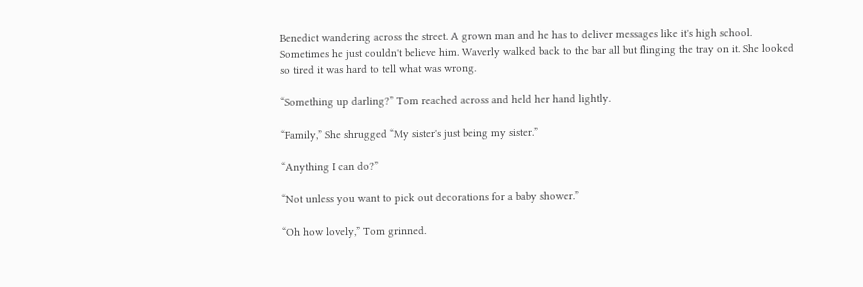Benedict wandering across the street. A grown man and he has to deliver messages like it's high school. Sometimes he just couldn't believe him. Waverly walked back to the bar all but flinging the tray on it. She looked so tired it was hard to tell what was wrong.

“Something up darling?” Tom reached across and held her hand lightly.

“Family,” She shrugged “My sister's just being my sister.”

“Anything I can do?”

“Not unless you want to pick out decorations for a baby shower.”

“Oh how lovely,” Tom grinned.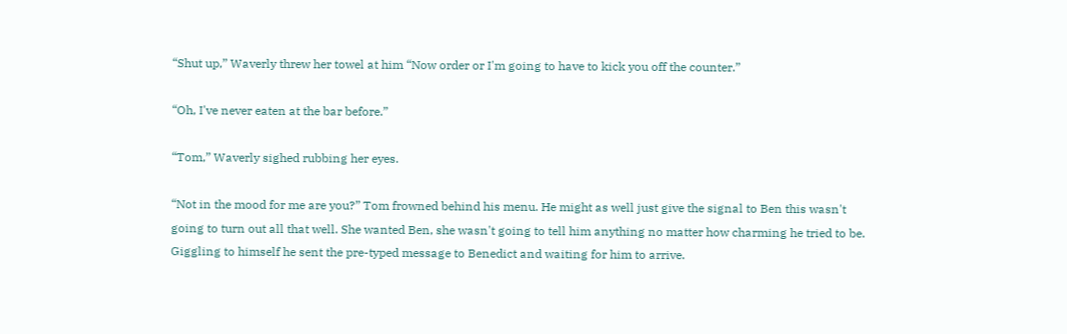“Shut up,” Waverly threw her towel at him “Now order or I'm going to have to kick you off the counter.”

“Oh, I've never eaten at the bar before.”

“Tom,” Waverly sighed rubbing her eyes.

“Not in the mood for me are you?” Tom frowned behind his menu. He might as well just give the signal to Ben this wasn't going to turn out all that well. She wanted Ben, she wasn't going to tell him anything no matter how charming he tried to be. Giggling to himself he sent the pre-typed message to Benedict and waiting for him to arrive.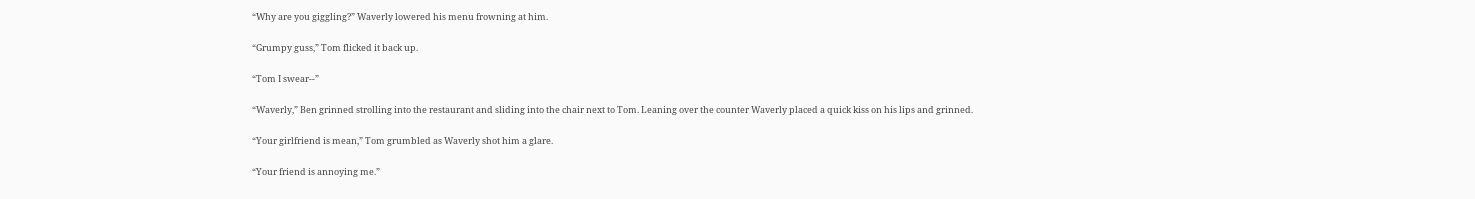“Why are you giggling?” Waverly lowered his menu frowning at him.

“Grumpy guss,” Tom flicked it back up.

“Tom I swear--”

“Waverly,” Ben grinned strolling into the restaurant and sliding into the chair next to Tom. Leaning over the counter Waverly placed a quick kiss on his lips and grinned.

“Your girlfriend is mean,” Tom grumbled as Waverly shot him a glare.

“Your friend is annoying me.”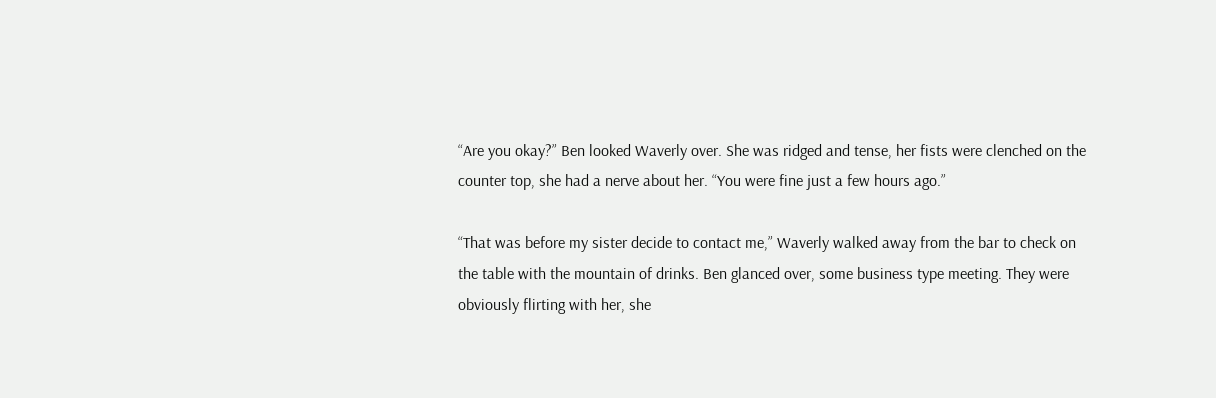“Are you okay?” Ben looked Waverly over. She was ridged and tense, her fists were clenched on the counter top, she had a nerve about her. “You were fine just a few hours ago.”

“That was before my sister decide to contact me,” Waverly walked away from the bar to check on the table with the mountain of drinks. Ben glanced over, some business type meeting. They were obviously flirting with her, she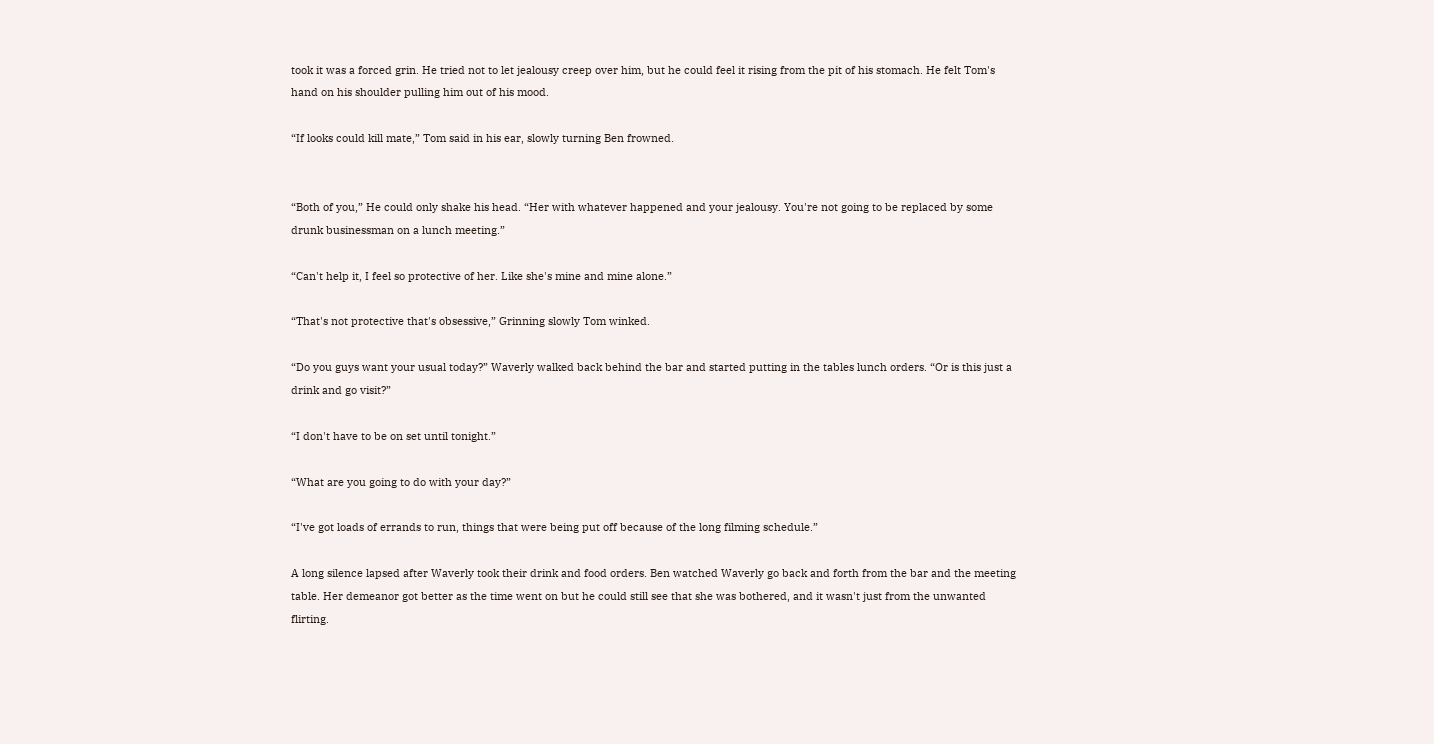took it was a forced grin. He tried not to let jealousy creep over him, but he could feel it rising from the pit of his stomach. He felt Tom's hand on his shoulder pulling him out of his mood.

“If looks could kill mate,” Tom said in his ear, slowly turning Ben frowned.


“Both of you,” He could only shake his head. “Her with whatever happened and your jealousy. You're not going to be replaced by some drunk businessman on a lunch meeting.”

“Can't help it, I feel so protective of her. Like she's mine and mine alone.”

“That's not protective that's obsessive,” Grinning slowly Tom winked.

“Do you guys want your usual today?” Waverly walked back behind the bar and started putting in the tables lunch orders. “Or is this just a drink and go visit?”

“I don't have to be on set until tonight.”

“What are you going to do with your day?”

“I've got loads of errands to run, things that were being put off because of the long filming schedule.”

A long silence lapsed after Waverly took their drink and food orders. Ben watched Waverly go back and forth from the bar and the meeting table. Her demeanor got better as the time went on but he could still see that she was bothered, and it wasn't just from the unwanted flirting.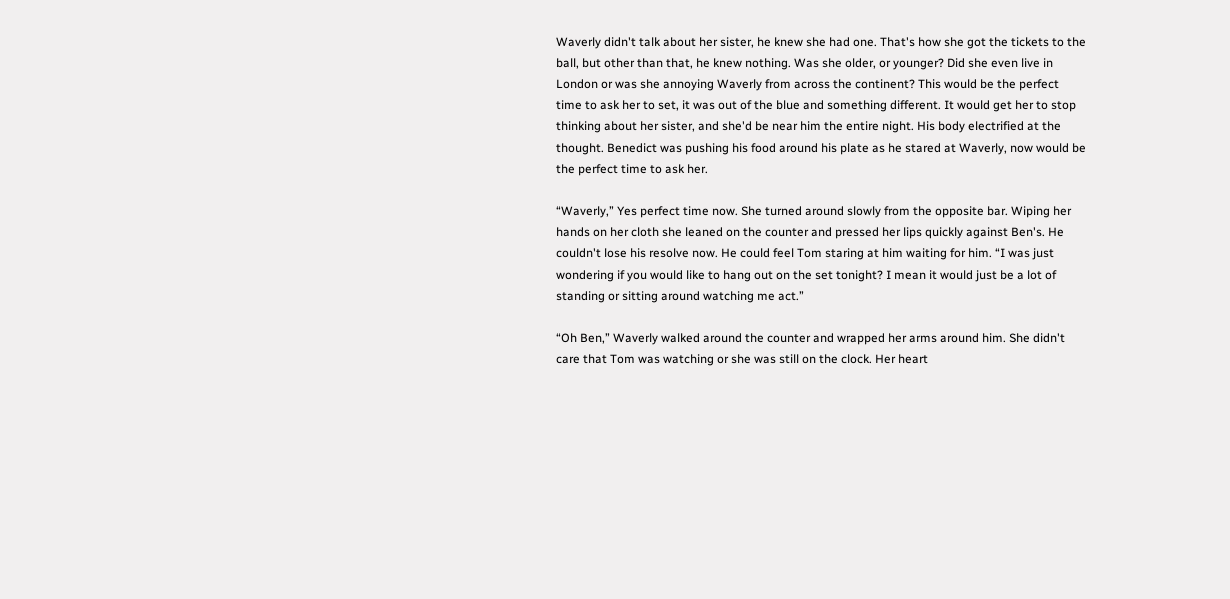Waverly didn't talk about her sister, he knew she had one. That's how she got the tickets to the ball, but other than that, he knew nothing. Was she older, or younger? Did she even live in London or was she annoying Waverly from across the continent? This would be the perfect time to ask her to set, it was out of the blue and something different. It would get her to stop thinking about her sister, and she'd be near him the entire night. His body electrified at the thought. Benedict was pushing his food around his plate as he stared at Waverly, now would be the perfect time to ask her.

“Waverly,” Yes perfect time now. She turned around slowly from the opposite bar. Wiping her hands on her cloth she leaned on the counter and pressed her lips quickly against Ben's. He couldn't lose his resolve now. He could feel Tom staring at him waiting for him. “I was just wondering if you would like to hang out on the set tonight? I mean it would just be a lot of standing or sitting around watching me act.”

“Oh Ben,” Waverly walked around the counter and wrapped her arms around him. She didn't care that Tom was watching or she was still on the clock. Her heart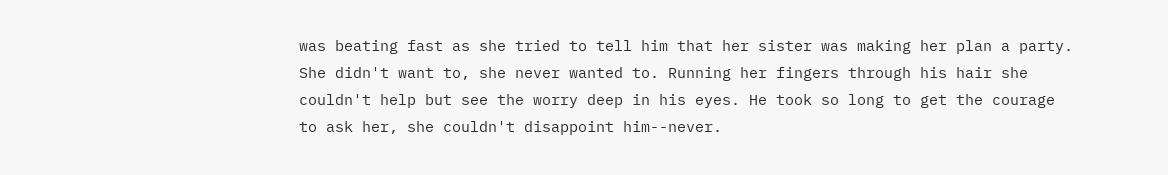was beating fast as she tried to tell him that her sister was making her plan a party. She didn't want to, she never wanted to. Running her fingers through his hair she couldn't help but see the worry deep in his eyes. He took so long to get the courage to ask her, she couldn't disappoint him--never.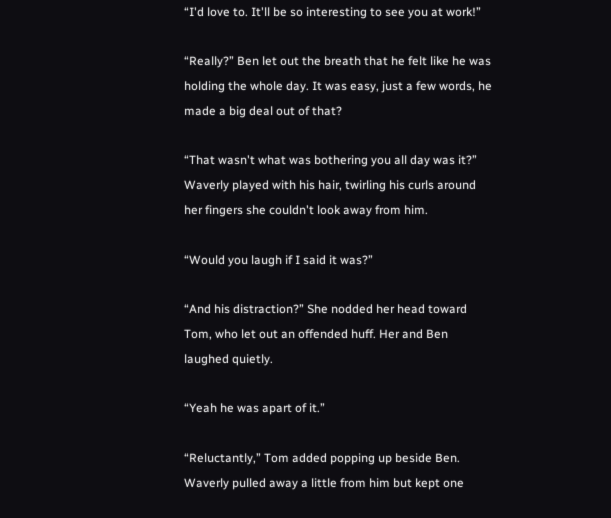“I'd love to. It'll be so interesting to see you at work!”

“Really?” Ben let out the breath that he felt like he was holding the whole day. It was easy, just a few words, he made a big deal out of that?

“That wasn't what was bothering you all day was it?” Waverly played with his hair, twirling his curls around her fingers she couldn't look away from him.

“Would you laugh if I said it was?”

“And his distraction?” She nodded her head toward Tom, who let out an offended huff. Her and Ben laughed quietly.

“Yeah he was apart of it.”

“Reluctantly,” Tom added popping up beside Ben. Waverly pulled away a little from him but kept one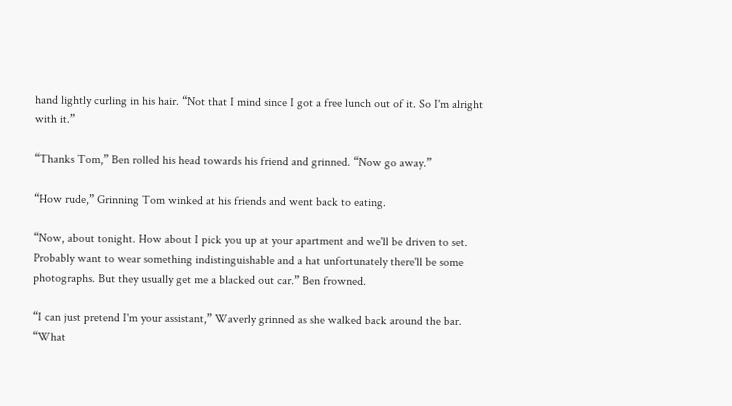hand lightly curling in his hair. “Not that I mind since I got a free lunch out of it. So I'm alright with it.”

“Thanks Tom,” Ben rolled his head towards his friend and grinned. “Now go away.”

“How rude,” Grinning Tom winked at his friends and went back to eating.

“Now, about tonight. How about I pick you up at your apartment and we'll be driven to set. Probably want to wear something indistinguishable and a hat unfortunately there'll be some photographs. But they usually get me a blacked out car.” Ben frowned.

“I can just pretend I'm your assistant,” Waverly grinned as she walked back around the bar. “What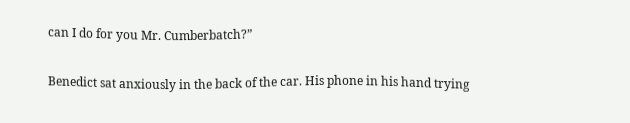can I do for you Mr. Cumberbatch?”

Benedict sat anxiously in the back of the car. His phone in his hand trying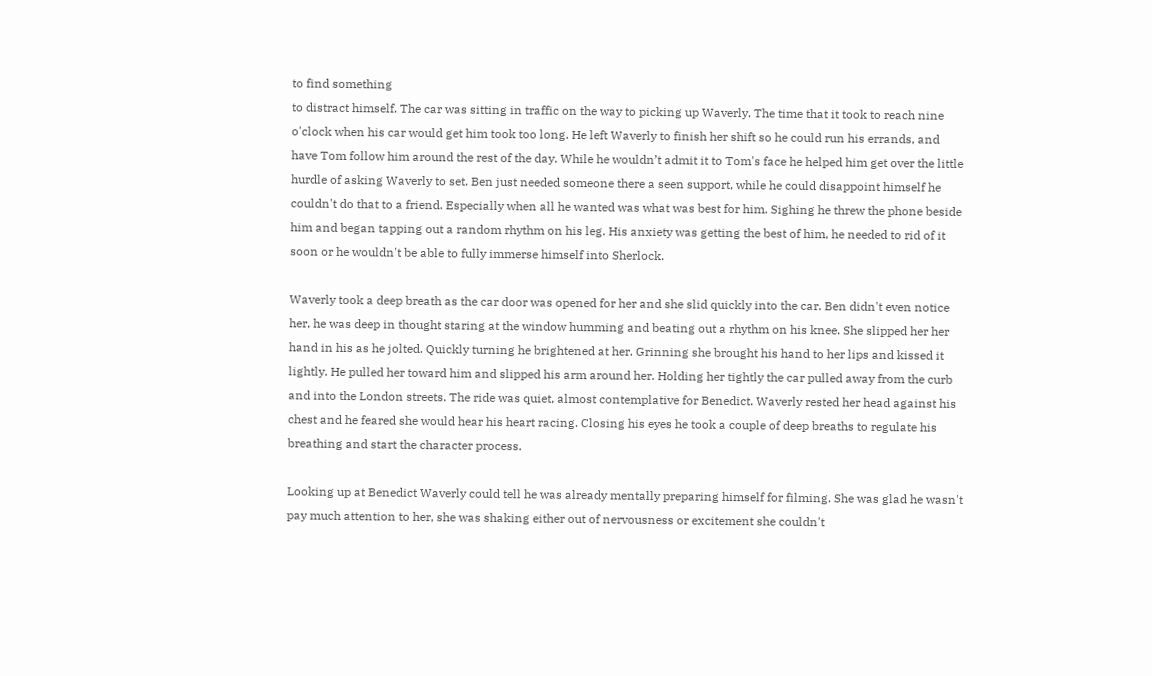to find something
to distract himself. The car was sitting in traffic on the way to picking up Waverly. The time that it took to reach nine o'clock when his car would get him took too long. He left Waverly to finish her shift so he could run his errands, and have Tom follow him around the rest of the day. While he wouldn’t admit it to Tom's face he helped him get over the little hurdle of asking Waverly to set. Ben just needed someone there a seen support, while he could disappoint himself he couldn't do that to a friend. Especially when all he wanted was what was best for him. Sighing he threw the phone beside him and began tapping out a random rhythm on his leg. His anxiety was getting the best of him, he needed to rid of it soon or he wouldn't be able to fully immerse himself into Sherlock.

Waverly took a deep breath as the car door was opened for her and she slid quickly into the car. Ben didn't even notice her, he was deep in thought staring at the window humming and beating out a rhythm on his knee. She slipped her her hand in his as he jolted. Quickly turning he brightened at her. Grinning she brought his hand to her lips and kissed it lightly. He pulled her toward him and slipped his arm around her. Holding her tightly the car pulled away from the curb and into the London streets. The ride was quiet, almost contemplative for Benedict. Waverly rested her head against his chest and he feared she would hear his heart racing. Closing his eyes he took a couple of deep breaths to regulate his breathing and start the character process.

Looking up at Benedict Waverly could tell he was already mentally preparing himself for filming. She was glad he wasn't pay much attention to her, she was shaking either out of nervousness or excitement she couldn't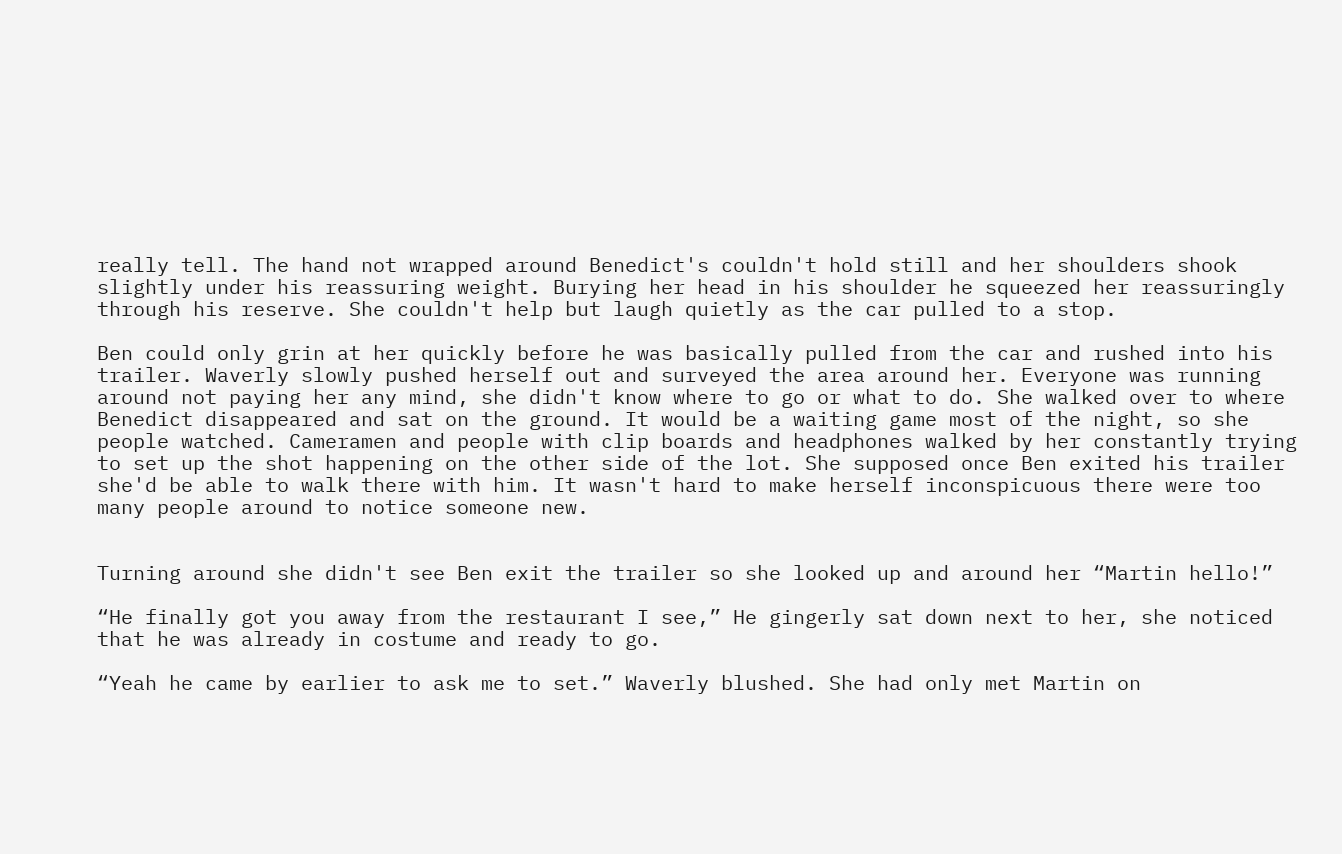really tell. The hand not wrapped around Benedict's couldn't hold still and her shoulders shook slightly under his reassuring weight. Burying her head in his shoulder he squeezed her reassuringly through his reserve. She couldn't help but laugh quietly as the car pulled to a stop.

Ben could only grin at her quickly before he was basically pulled from the car and rushed into his trailer. Waverly slowly pushed herself out and surveyed the area around her. Everyone was running around not paying her any mind, she didn't know where to go or what to do. She walked over to where Benedict disappeared and sat on the ground. It would be a waiting game most of the night, so she people watched. Cameramen and people with clip boards and headphones walked by her constantly trying to set up the shot happening on the other side of the lot. She supposed once Ben exited his trailer she'd be able to walk there with him. It wasn't hard to make herself inconspicuous there were too many people around to notice someone new.


Turning around she didn't see Ben exit the trailer so she looked up and around her “Martin hello!”

“He finally got you away from the restaurant I see,” He gingerly sat down next to her, she noticed that he was already in costume and ready to go.

“Yeah he came by earlier to ask me to set.” Waverly blushed. She had only met Martin on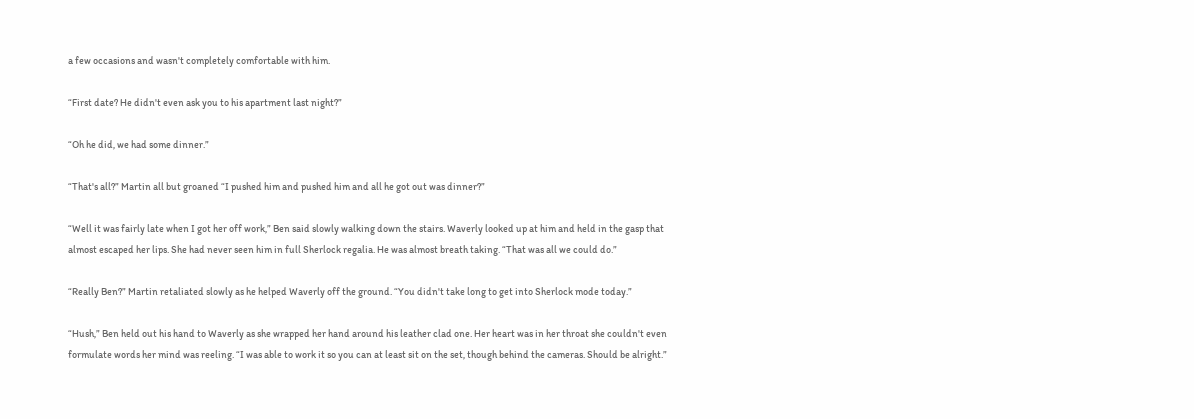a few occasions and wasn't completely comfortable with him.

“First date? He didn't even ask you to his apartment last night?”

“Oh he did, we had some dinner.”

“That's all?” Martin all but groaned “I pushed him and pushed him and all he got out was dinner?”

“Well it was fairly late when I got her off work,” Ben said slowly walking down the stairs. Waverly looked up at him and held in the gasp that almost escaped her lips. She had never seen him in full Sherlock regalia. He was almost breath taking. “That was all we could do.”

“Really Ben?” Martin retaliated slowly as he helped Waverly off the ground. “You didn't take long to get into Sherlock mode today.”

“Hush,” Ben held out his hand to Waverly as she wrapped her hand around his leather clad one. Her heart was in her throat she couldn't even formulate words her mind was reeling. “I was able to work it so you can at least sit on the set, though behind the cameras. Should be alright.”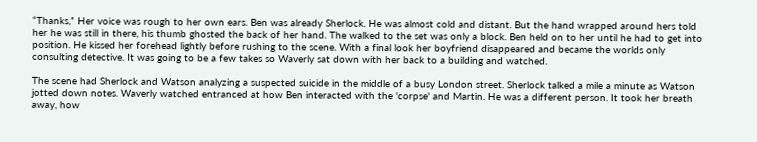“Thanks,” Her voice was rough to her own ears. Ben was already Sherlock. He was almost cold and distant. But the hand wrapped around hers told her he was still in there, his thumb ghosted the back of her hand. The walked to the set was only a block. Ben held on to her until he had to get into position. He kissed her forehead lightly before rushing to the scene. With a final look her boyfriend disappeared and became the worlds only consulting detective. It was going to be a few takes so Waverly sat down with her back to a building and watched.

The scene had Sherlock and Watson analyzing a suspected suicide in the middle of a busy London street. Sherlock talked a mile a minute as Watson jotted down notes. Waverly watched entranced at how Ben interacted with the 'corpse' and Martin. He was a different person. It took her breath away, how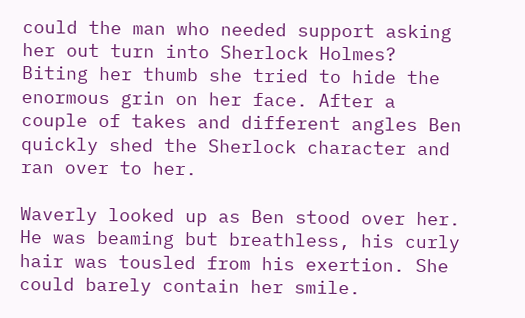could the man who needed support asking her out turn into Sherlock Holmes? Biting her thumb she tried to hide the enormous grin on her face. After a couple of takes and different angles Ben quickly shed the Sherlock character and ran over to her.

Waverly looked up as Ben stood over her. He was beaming but breathless, his curly hair was tousled from his exertion. She could barely contain her smile.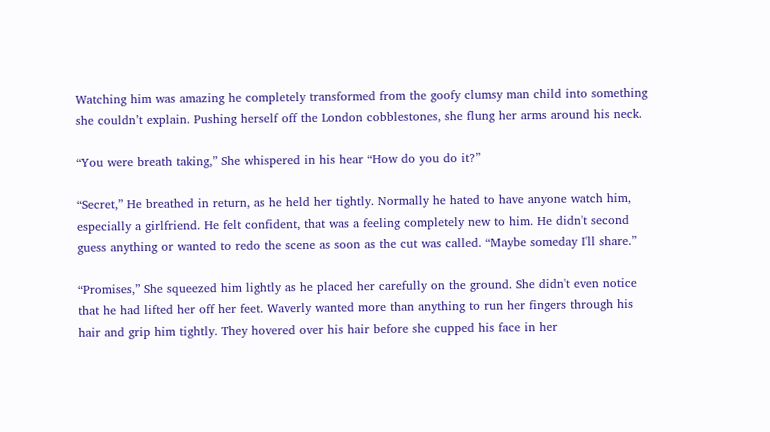Watching him was amazing he completely transformed from the goofy clumsy man child into something she couldn’t explain. Pushing herself off the London cobblestones, she flung her arms around his neck.

“You were breath taking,” She whispered in his hear “How do you do it?”

“Secret,” He breathed in return, as he held her tightly. Normally he hated to have anyone watch him, especially a girlfriend. He felt confident, that was a feeling completely new to him. He didn't second guess anything or wanted to redo the scene as soon as the cut was called. “Maybe someday I'll share.”

“Promises,” She squeezed him lightly as he placed her carefully on the ground. She didn't even notice that he had lifted her off her feet. Waverly wanted more than anything to run her fingers through his hair and grip him tightly. They hovered over his hair before she cupped his face in her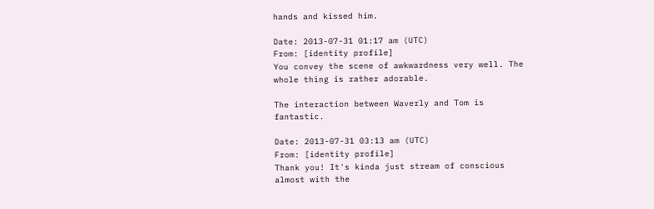hands and kissed him.

Date: 2013-07-31 01:17 am (UTC)
From: [identity profile]
You convey the scene of awkwardness very well. The whole thing is rather adorable.

The interaction between Waverly and Tom is fantastic.

Date: 2013-07-31 03:13 am (UTC)
From: [identity profile]
Thank you! It's kinda just stream of conscious almost with the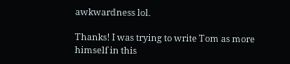awkwardness lol.

Thanks! I was trying to write Tom as more himself in this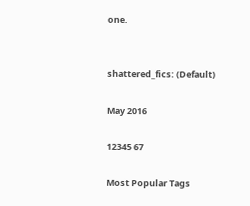one.


shattered_fics: (Default)

May 2016

12345 67

Most Popular Tags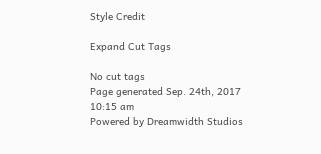Style Credit

Expand Cut Tags

No cut tags
Page generated Sep. 24th, 2017 10:15 am
Powered by Dreamwidth Studios